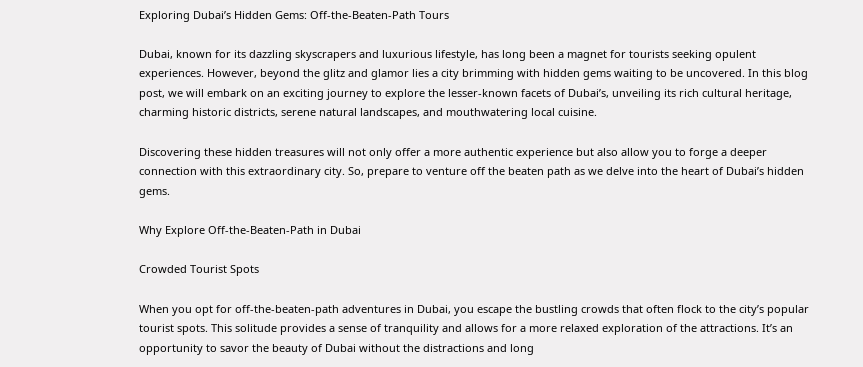Exploring Dubai’s Hidden Gems: Off-the-Beaten-Path Tours

Dubai, known for its dazzling skyscrapers and luxurious lifestyle, has long been a magnet for tourists seeking opulent experiences. However, beyond the glitz and glamor lies a city brimming with hidden gems waiting to be uncovered. In this blog post, we will embark on an exciting journey to explore the lesser-known facets of Dubai’s, unveiling its rich cultural heritage, charming historic districts, serene natural landscapes, and mouthwatering local cuisine.

Discovering these hidden treasures will not only offer a more authentic experience but also allow you to forge a deeper connection with this extraordinary city. So, prepare to venture off the beaten path as we delve into the heart of Dubai’s hidden gems.

Why Explore Off-the-Beaten-Path in Dubai

Crowded Tourist Spots

When you opt for off-the-beaten-path adventures in Dubai, you escape the bustling crowds that often flock to the city’s popular tourist spots. This solitude provides a sense of tranquility and allows for a more relaxed exploration of the attractions. It’s an opportunity to savor the beauty of Dubai without the distractions and long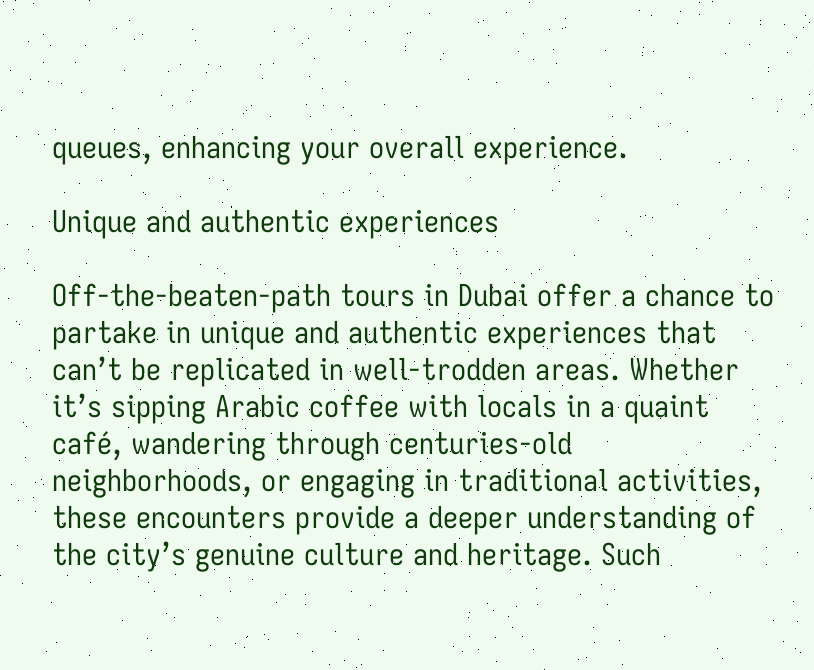queues, enhancing your overall experience.

Unique and authentic experiences

Off-the-beaten-path tours in Dubai offer a chance to partake in unique and authentic experiences that can’t be replicated in well-trodden areas. Whether it’s sipping Arabic coffee with locals in a quaint café, wandering through centuries-old neighborhoods, or engaging in traditional activities, these encounters provide a deeper understanding of the city’s genuine culture and heritage. Such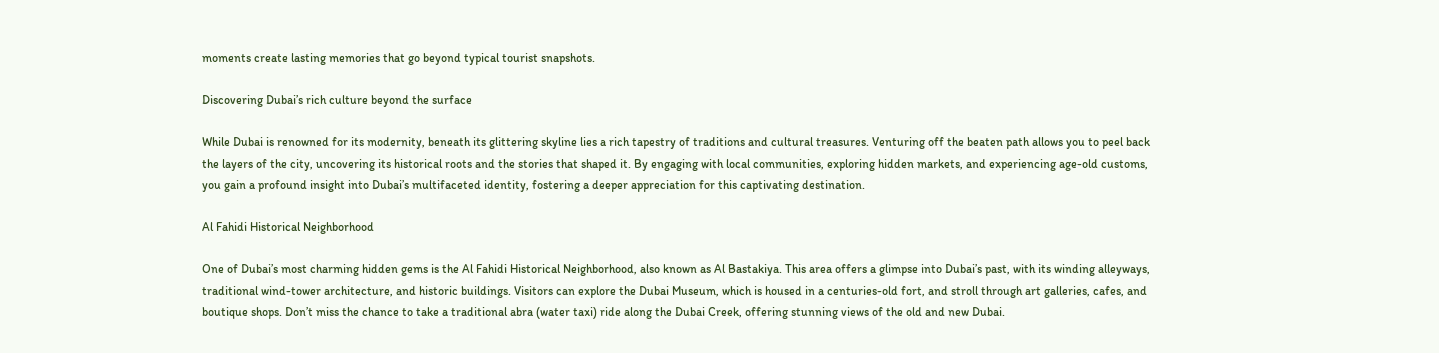moments create lasting memories that go beyond typical tourist snapshots.

Discovering Dubai’s rich culture beyond the surface

While Dubai is renowned for its modernity, beneath its glittering skyline lies a rich tapestry of traditions and cultural treasures. Venturing off the beaten path allows you to peel back the layers of the city, uncovering its historical roots and the stories that shaped it. By engaging with local communities, exploring hidden markets, and experiencing age-old customs, you gain a profound insight into Dubai’s multifaceted identity, fostering a deeper appreciation for this captivating destination.

Al Fahidi Historical Neighborhood

One of Dubai’s most charming hidden gems is the Al Fahidi Historical Neighborhood, also known as Al Bastakiya. This area offers a glimpse into Dubai’s past, with its winding alleyways, traditional wind-tower architecture, and historic buildings. Visitors can explore the Dubai Museum, which is housed in a centuries-old fort, and stroll through art galleries, cafes, and boutique shops. Don’t miss the chance to take a traditional abra (water taxi) ride along the Dubai Creek, offering stunning views of the old and new Dubai.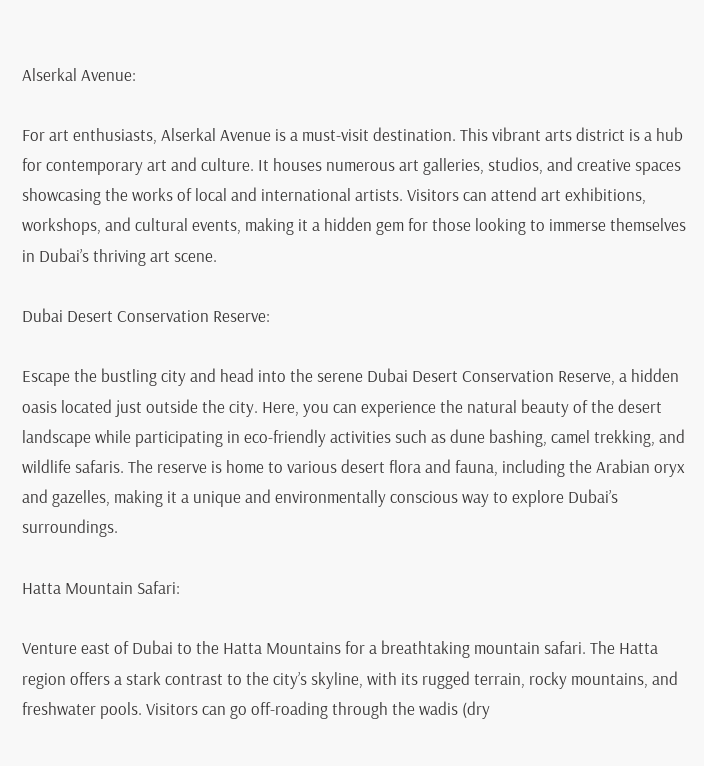Alserkal Avenue:

For art enthusiasts, Alserkal Avenue is a must-visit destination. This vibrant arts district is a hub for contemporary art and culture. It houses numerous art galleries, studios, and creative spaces showcasing the works of local and international artists. Visitors can attend art exhibitions, workshops, and cultural events, making it a hidden gem for those looking to immerse themselves in Dubai’s thriving art scene.

Dubai Desert Conservation Reserve:

Escape the bustling city and head into the serene Dubai Desert Conservation Reserve, a hidden oasis located just outside the city. Here, you can experience the natural beauty of the desert landscape while participating in eco-friendly activities such as dune bashing, camel trekking, and wildlife safaris. The reserve is home to various desert flora and fauna, including the Arabian oryx and gazelles, making it a unique and environmentally conscious way to explore Dubai’s surroundings.

Hatta Mountain Safari:

Venture east of Dubai to the Hatta Mountains for a breathtaking mountain safari. The Hatta region offers a stark contrast to the city’s skyline, with its rugged terrain, rocky mountains, and freshwater pools. Visitors can go off-roading through the wadis (dry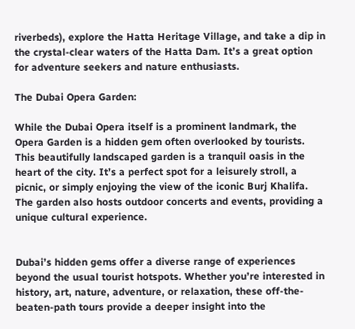riverbeds), explore the Hatta Heritage Village, and take a dip in the crystal-clear waters of the Hatta Dam. It’s a great option for adventure seekers and nature enthusiasts.

The Dubai Opera Garden:

While the Dubai Opera itself is a prominent landmark, the Opera Garden is a hidden gem often overlooked by tourists. This beautifully landscaped garden is a tranquil oasis in the heart of the city. It’s a perfect spot for a leisurely stroll, a picnic, or simply enjoying the view of the iconic Burj Khalifa. The garden also hosts outdoor concerts and events, providing a unique cultural experience.


Dubai’s hidden gems offer a diverse range of experiences beyond the usual tourist hotspots. Whether you’re interested in history, art, nature, adventure, or relaxation, these off-the-beaten-path tours provide a deeper insight into the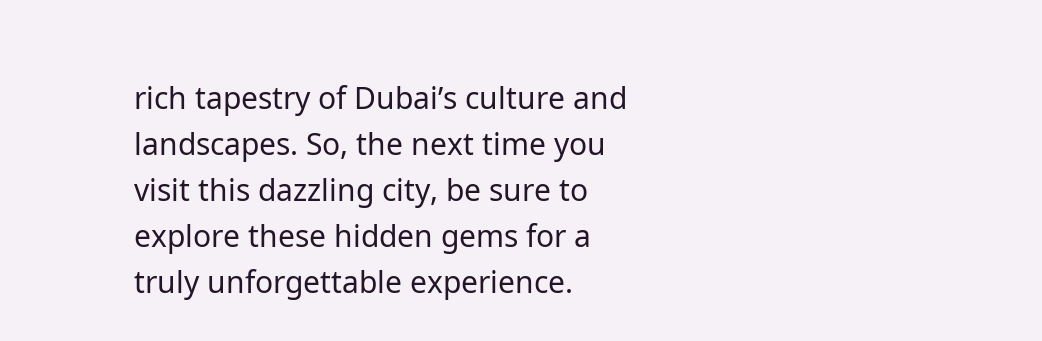rich tapestry of Dubai’s culture and landscapes. So, the next time you visit this dazzling city, be sure to explore these hidden gems for a truly unforgettable experience.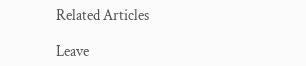Related Articles

Leave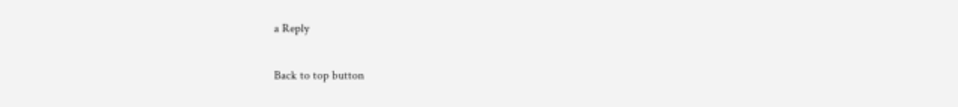a Reply

Back to top button